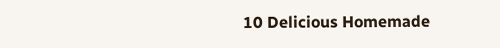10 Delicious Homemade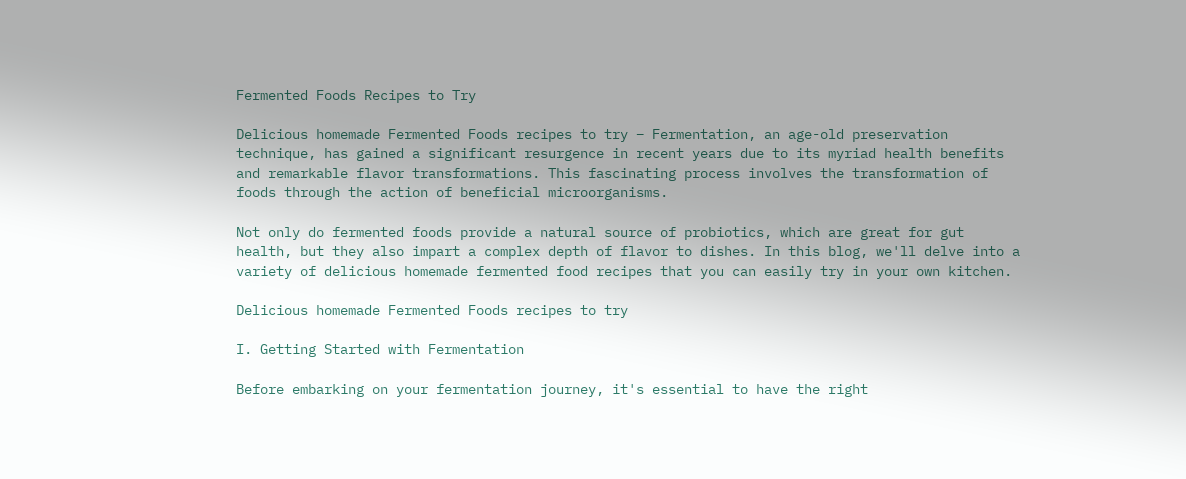Fermented Foods Recipes to Try

Delicious homemade Fermented Foods recipes to try – Fermentation, an age-old preservation technique, has gained a significant resurgence in recent years due to its myriad health benefits and remarkable flavor transformations. This fascinating process involves the transformation of foods through the action of beneficial microorganisms.

Not only do fermented foods provide a natural source of probiotics, which are great for gut health, but they also impart a complex depth of flavor to dishes. In this blog, we'll delve into a variety of delicious homemade fermented food recipes that you can easily try in your own kitchen.

Delicious homemade Fermented Foods recipes to try

I. Getting Started with Fermentation

Before embarking on your fermentation journey, it's essential to have the right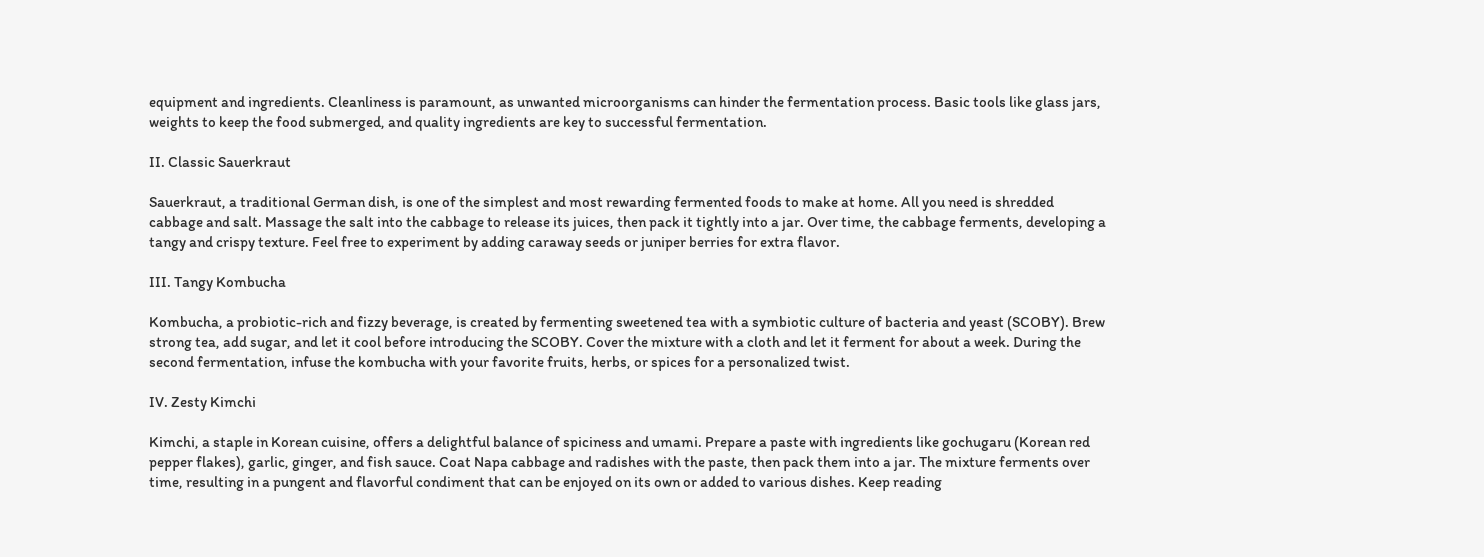equipment and ingredients. Cleanliness is paramount, as unwanted microorganisms can hinder the fermentation process. Basic tools like glass jars, weights to keep the food submerged, and quality ingredients are key to successful fermentation.

II. Classic Sauerkraut

Sauerkraut, a traditional German dish, is one of the simplest and most rewarding fermented foods to make at home. All you need is shredded cabbage and salt. Massage the salt into the cabbage to release its juices, then pack it tightly into a jar. Over time, the cabbage ferments, developing a tangy and crispy texture. Feel free to experiment by adding caraway seeds or juniper berries for extra flavor.

III. Tangy Kombucha

Kombucha, a probiotic-rich and fizzy beverage, is created by fermenting sweetened tea with a symbiotic culture of bacteria and yeast (SCOBY). Brew strong tea, add sugar, and let it cool before introducing the SCOBY. Cover the mixture with a cloth and let it ferment for about a week. During the second fermentation, infuse the kombucha with your favorite fruits, herbs, or spices for a personalized twist.

IV. Zesty Kimchi

Kimchi, a staple in Korean cuisine, offers a delightful balance of spiciness and umami. Prepare a paste with ingredients like gochugaru (Korean red pepper flakes), garlic, ginger, and fish sauce. Coat Napa cabbage and radishes with the paste, then pack them into a jar. The mixture ferments over time, resulting in a pungent and flavorful condiment that can be enjoyed on its own or added to various dishes. Keep reading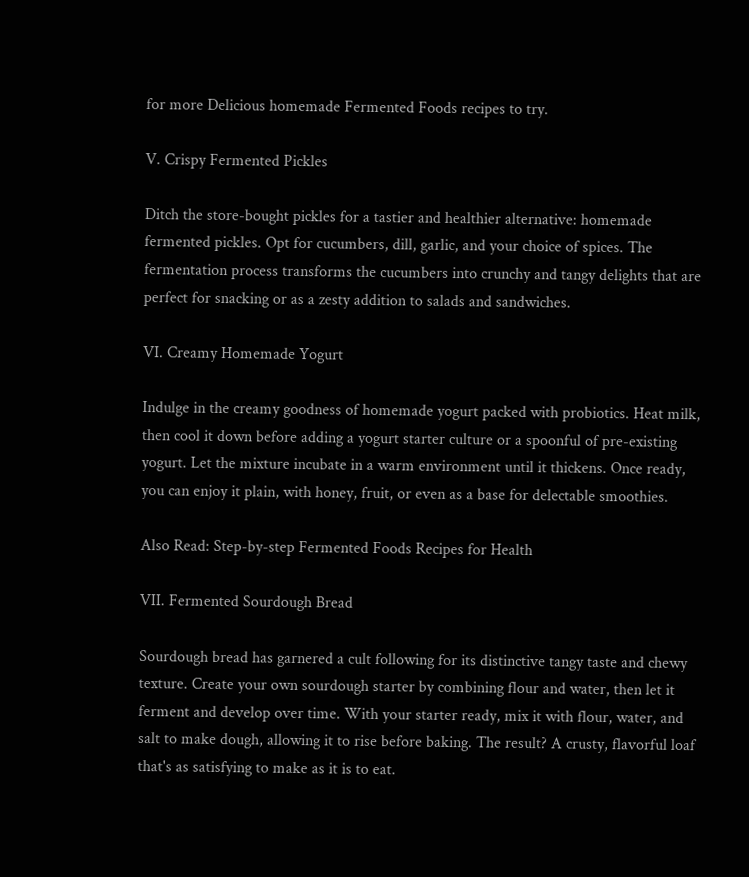for more Delicious homemade Fermented Foods recipes to try.

V. Crispy Fermented Pickles

Ditch the store-bought pickles for a tastier and healthier alternative: homemade fermented pickles. Opt for cucumbers, dill, garlic, and your choice of spices. The fermentation process transforms the cucumbers into crunchy and tangy delights that are perfect for snacking or as a zesty addition to salads and sandwiches.

VI. Creamy Homemade Yogurt

Indulge in the creamy goodness of homemade yogurt packed with probiotics. Heat milk, then cool it down before adding a yogurt starter culture or a spoonful of pre-existing yogurt. Let the mixture incubate in a warm environment until it thickens. Once ready, you can enjoy it plain, with honey, fruit, or even as a base for delectable smoothies.

Also Read: Step-by-step Fermented Foods Recipes for Health

VII. Fermented Sourdough Bread

Sourdough bread has garnered a cult following for its distinctive tangy taste and chewy texture. Create your own sourdough starter by combining flour and water, then let it ferment and develop over time. With your starter ready, mix it with flour, water, and salt to make dough, allowing it to rise before baking. The result? A crusty, flavorful loaf that's as satisfying to make as it is to eat.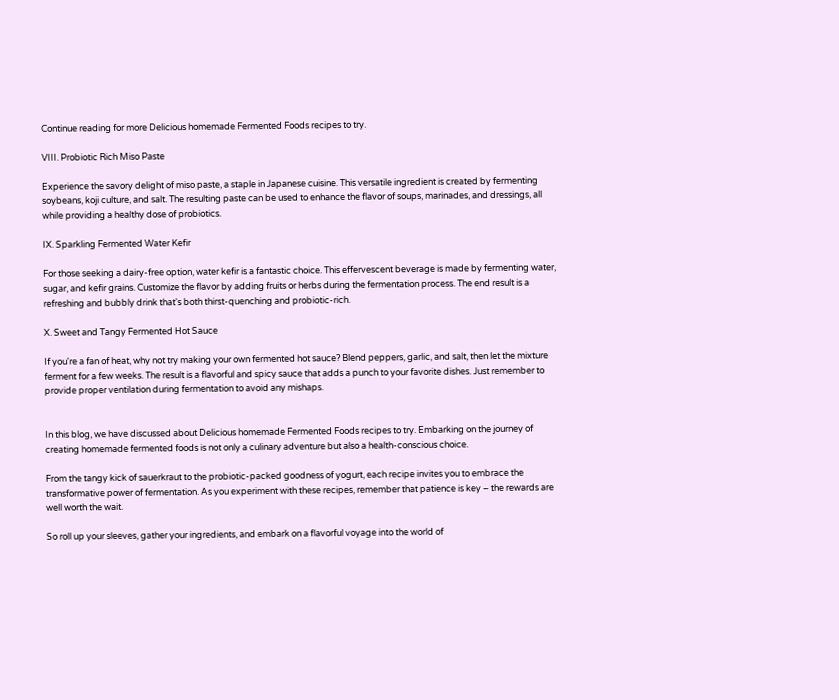Continue reading for more Delicious homemade Fermented Foods recipes to try.

VIII. Probiotic Rich Miso Paste

Experience the savory delight of miso paste, a staple in Japanese cuisine. This versatile ingredient is created by fermenting soybeans, koji culture, and salt. The resulting paste can be used to enhance the flavor of soups, marinades, and dressings, all while providing a healthy dose of probiotics.

IX. Sparkling Fermented Water Kefir

For those seeking a dairy-free option, water kefir is a fantastic choice. This effervescent beverage is made by fermenting water, sugar, and kefir grains. Customize the flavor by adding fruits or herbs during the fermentation process. The end result is a refreshing and bubbly drink that's both thirst-quenching and probiotic-rich.

X. Sweet and Tangy Fermented Hot Sauce

If you're a fan of heat, why not try making your own fermented hot sauce? Blend peppers, garlic, and salt, then let the mixture ferment for a few weeks. The result is a flavorful and spicy sauce that adds a punch to your favorite dishes. Just remember to provide proper ventilation during fermentation to avoid any mishaps.


In this blog, we have discussed about Delicious homemade Fermented Foods recipes to try. Embarking on the journey of creating homemade fermented foods is not only a culinary adventure but also a health-conscious choice.

From the tangy kick of sauerkraut to the probiotic-packed goodness of yogurt, each recipe invites you to embrace the transformative power of fermentation. As you experiment with these recipes, remember that patience is key – the rewards are well worth the wait.

So roll up your sleeves, gather your ingredients, and embark on a flavorful voyage into the world of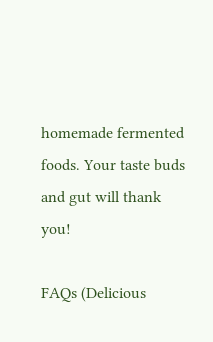homemade fermented foods. Your taste buds and gut will thank you!

FAQs (Delicious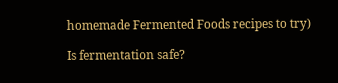homemade Fermented Foods recipes to try)

Is fermentation safe?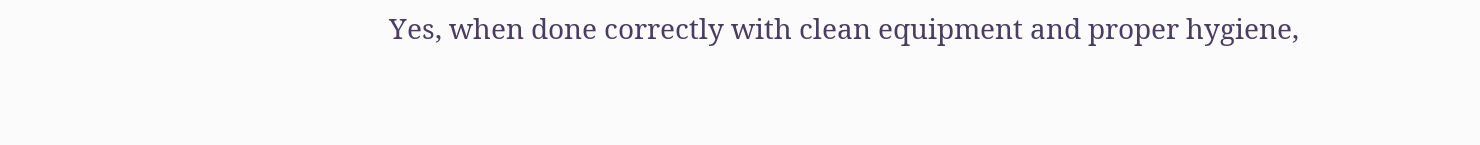Yes, when done correctly with clean equipment and proper hygiene,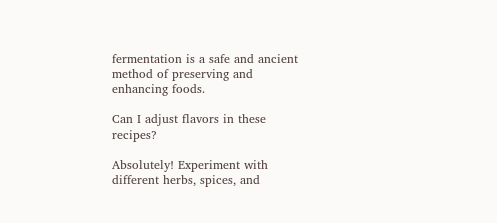fermentation is a safe and ancient method of preserving and enhancing foods.

Can I adjust flavors in these recipes?

Absolutely! Experiment with different herbs, spices, and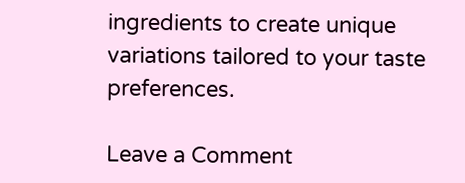ingredients to create unique variations tailored to your taste preferences.

Leave a Comment